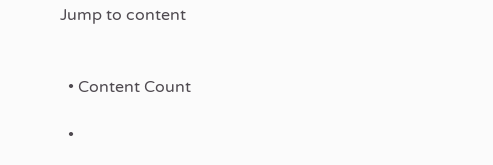Jump to content


  • Content Count

  •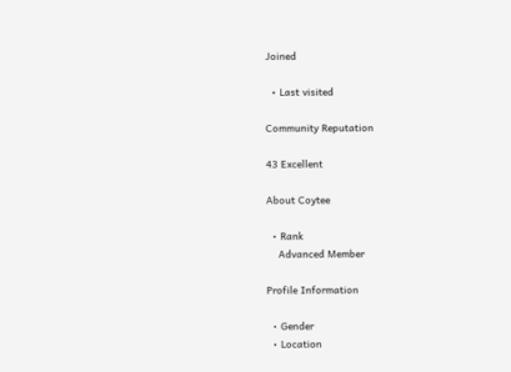Joined

  • Last visited

Community Reputation

43 Excellent

About Coytee

  • Rank
    Advanced Member

Profile Information

  • Gender
  • Location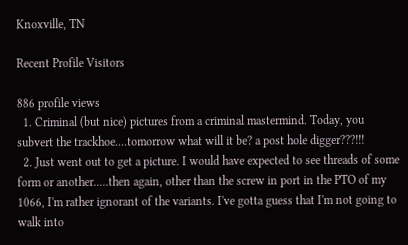Knoxville, TN

Recent Profile Visitors

886 profile views
  1. Criminal (but nice) pictures from a criminal mastermind. Today, you subvert the trackhoe....tomorrow what will it be? a post hole digger???!!!
  2. Just went out to get a picture. I would have expected to see threads of some form or another.....then again, other than the screw in port in the PTO of my 1066, I'm rather ignorant of the variants. I've gotta guess that I'm not going to walk into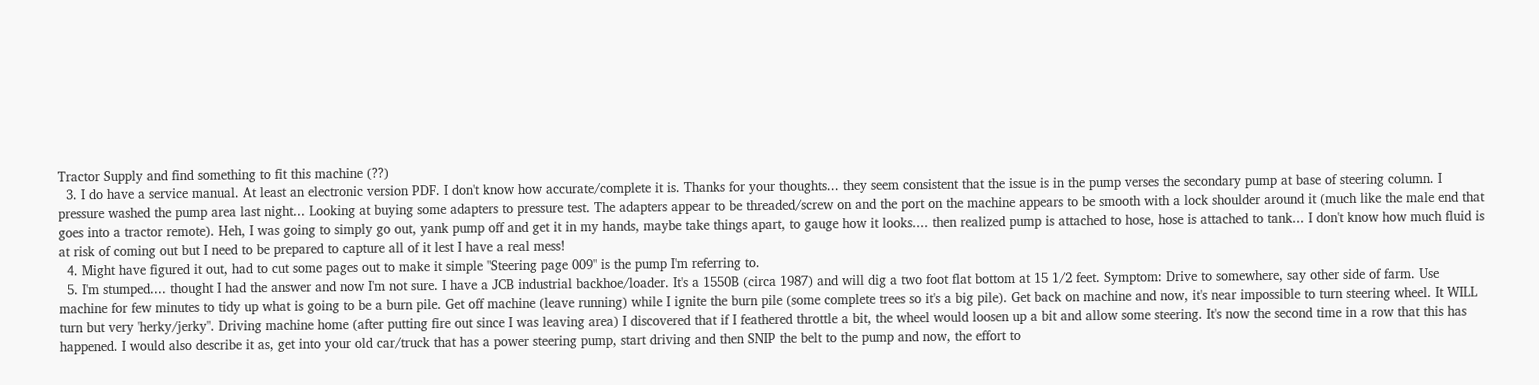Tractor Supply and find something to fit this machine (??)
  3. I do have a service manual. At least an electronic version PDF. I don't know how accurate/complete it is. Thanks for your thoughts... they seem consistent that the issue is in the pump verses the secondary pump at base of steering column. I pressure washed the pump area last night... Looking at buying some adapters to pressure test. The adapters appear to be threaded/screw on and the port on the machine appears to be smooth with a lock shoulder around it (much like the male end that goes into a tractor remote). Heh, I was going to simply go out, yank pump off and get it in my hands, maybe take things apart, to gauge how it looks.... then realized pump is attached to hose, hose is attached to tank... I don't know how much fluid is at risk of coming out but I need to be prepared to capture all of it lest I have a real mess!
  4. Might have figured it out, had to cut some pages out to make it simple "Steering page 009" is the pump I'm referring to.
  5. I'm stumped.... thought I had the answer and now I'm not sure. I have a JCB industrial backhoe/loader. It's a 1550B (circa 1987) and will dig a two foot flat bottom at 15 1/2 feet. Symptom: Drive to somewhere, say other side of farm. Use machine for few minutes to tidy up what is going to be a burn pile. Get off machine (leave running) while I ignite the burn pile (some complete trees so it's a big pile). Get back on machine and now, it's near impossible to turn steering wheel. It WILL turn but very 'herky/jerky". Driving machine home (after putting fire out since I was leaving area) I discovered that if I feathered throttle a bit, the wheel would loosen up a bit and allow some steering. It's now the second time in a row that this has happened. I would also describe it as, get into your old car/truck that has a power steering pump, start driving and then SNIP the belt to the pump and now, the effort to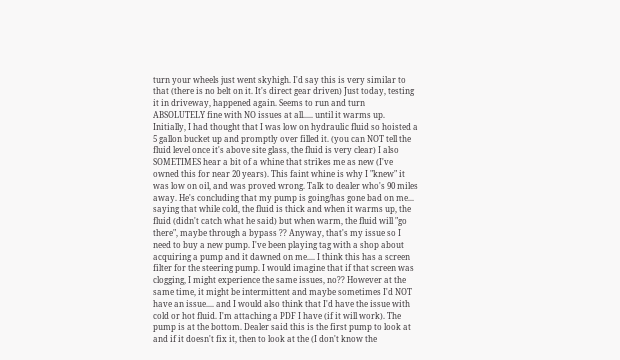turn your wheels just went skyhigh. I'd say this is very similar to that (there is no belt on it. It's direct gear driven) Just today, testing it in driveway, happened again. Seems to run and turn ABSOLUTELY fine with NO issues at all..... until it warms up. Initially, I had thought that I was low on hydraulic fluid so hoisted a 5 gallon bucket up and promptly over filled it. (you can NOT tell the fluid level once it's above site glass, the fluid is very clear) I also SOMETIMES hear a bit of a whine that strikes me as new (I've owned this for near 20 years). This faint whine is why I "knew" it was low on oil, and was proved wrong. Talk to dealer who's 90 miles away. He's concluding that my pump is going/has gone bad on me... saying that while cold, the fluid is thick and when it warms up, the fluid (didn't catch what he said) but when warm, the fluid will "go there", maybe through a bypass ?? Anyway, that's my issue so I need to buy a new pump. I've been playing tag with a shop about acquiring a pump and it dawned on me.... I think this has a screen filter for the steering pump. I would imagine that if that screen was clogging, I might experience the same issues, no?? However at the same time, it might be intermittent and maybe sometimes I'd NOT have an issue.... and I would also think that I'd have the issue with cold or hot fluid. I'm attaching a PDF I have (if it will work). The pump is at the bottom. Dealer said this is the first pump to look at and if it doesn't fix it, then to look at the (I don't know the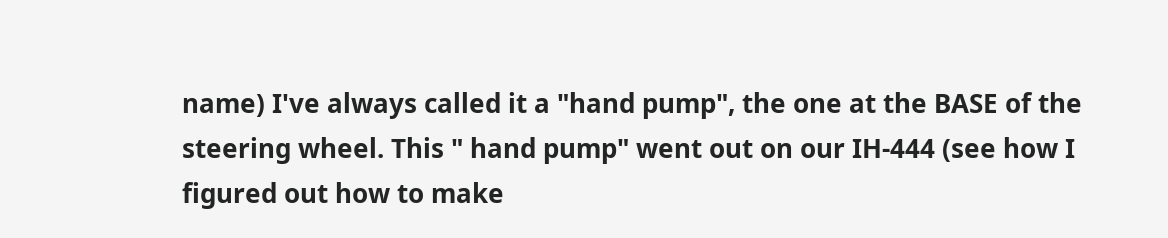name) I've always called it a "hand pump", the one at the BASE of the steering wheel. This " hand pump" went out on our IH-444 (see how I figured out how to make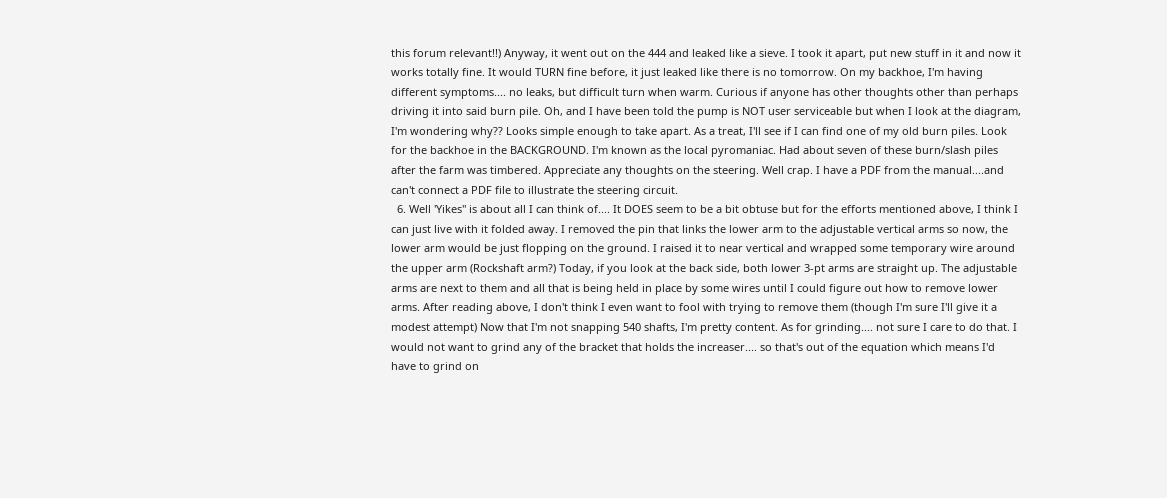this forum relevant!!) Anyway, it went out on the 444 and leaked like a sieve. I took it apart, put new stuff in it and now it works totally fine. It would TURN fine before, it just leaked like there is no tomorrow. On my backhoe, I'm having different symptoms.... no leaks, but difficult turn when warm. Curious if anyone has other thoughts other than perhaps driving it into said burn pile. Oh, and I have been told the pump is NOT user serviceable but when I look at the diagram, I'm wondering why?? Looks simple enough to take apart. As a treat, I'll see if I can find one of my old burn piles. Look for the backhoe in the BACKGROUND. I'm known as the local pyromaniac. Had about seven of these burn/slash piles after the farm was timbered. Appreciate any thoughts on the steering. Well crap. I have a PDF from the manual....and can't connect a PDF file to illustrate the steering circuit.
  6. Well 'Yikes" is about all I can think of.... It DOES seem to be a bit obtuse but for the efforts mentioned above, I think I can just live with it folded away. I removed the pin that links the lower arm to the adjustable vertical arms so now, the lower arm would be just flopping on the ground. I raised it to near vertical and wrapped some temporary wire around the upper arm (Rockshaft arm?) Today, if you look at the back side, both lower 3-pt arms are straight up. The adjustable arms are next to them and all that is being held in place by some wires until I could figure out how to remove lower arms. After reading above, I don't think I even want to fool with trying to remove them (though I'm sure I'll give it a modest attempt) Now that I'm not snapping 540 shafts, I'm pretty content. As for grinding.... not sure I care to do that. I would not want to grind any of the bracket that holds the increaser.... so that's out of the equation which means I'd have to grind on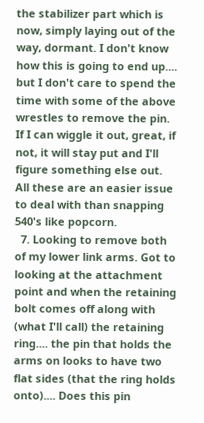the stabilizer part which is now, simply laying out of the way, dormant. I don't know how this is going to end up.... but I don't care to spend the time with some of the above wrestles to remove the pin. If I can wiggle it out, great, if not, it will stay put and I'll figure something else out. All these are an easier issue to deal with than snapping 540's like popcorn.
  7. Looking to remove both of my lower link arms. Got to looking at the attachment point and when the retaining bolt comes off along with (what I'll call) the retaining ring.... the pin that holds the arms on looks to have two flat sides (that the ring holds onto).... Does this pin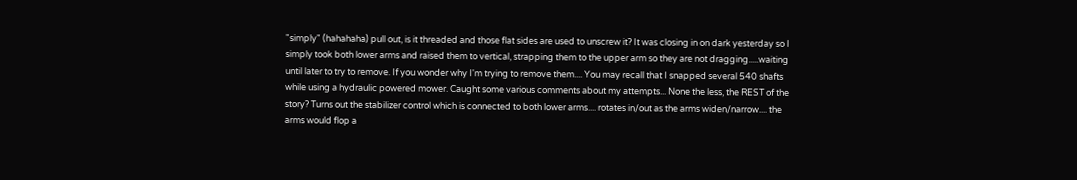"simply" (hahahaha) pull out, is it threaded and those flat sides are used to unscrew it? It was closing in on dark yesterday so I simply took both lower arms and raised them to vertical, strapping them to the upper arm so they are not dragging.....waiting until later to try to remove. If you wonder why I'm trying to remove them.... You may recall that I snapped several 540 shafts while using a hydraulic powered mower. Caught some various comments about my attempts... None the less, the REST of the story? Turns out the stabilizer control which is connected to both lower arms.... rotates in/out as the arms widen/narrow.... the arms would flop a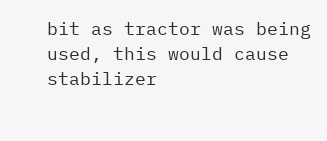bit as tractor was being used, this would cause stabilizer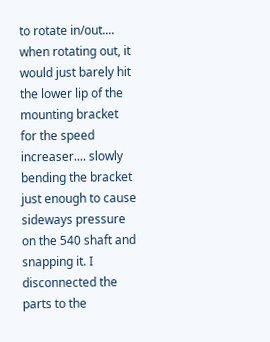to rotate in/out.... when rotating out, it would just barely hit the lower lip of the mounting bracket for the speed increaser.... slowly bending the bracket just enough to cause sideways pressure on the 540 shaft and snapping it. I disconnected the parts to the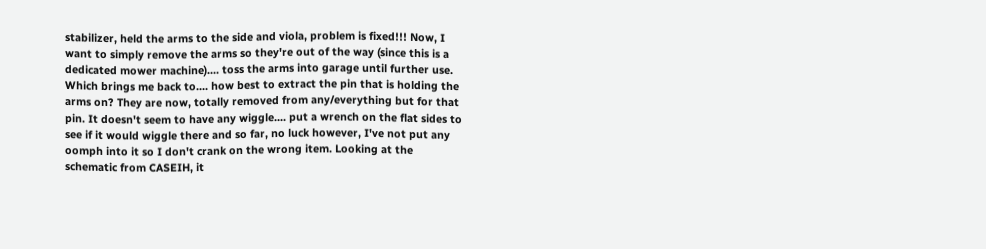stabilizer, held the arms to the side and viola, problem is fixed!!! Now, I want to simply remove the arms so they're out of the way (since this is a dedicated mower machine).... toss the arms into garage until further use. Which brings me back to.... how best to extract the pin that is holding the arms on? They are now, totally removed from any/everything but for that pin. It doesn't seem to have any wiggle.... put a wrench on the flat sides to see if it would wiggle there and so far, no luck however, I've not put any oomph into it so I don't crank on the wrong item. Looking at the schematic from CASEIH, it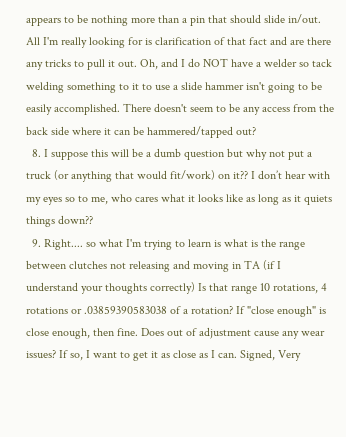appears to be nothing more than a pin that should slide in/out. All I'm really looking for is clarification of that fact and are there any tricks to pull it out. Oh, and I do NOT have a welder so tack welding something to it to use a slide hammer isn't going to be easily accomplished. There doesn't seem to be any access from the back side where it can be hammered/tapped out?
  8. I suppose this will be a dumb question but why not put a truck (or anything that would fit/work) on it?? I don’t hear with my eyes so to me, who cares what it looks like as long as it quiets things down??
  9. Right.... so what I'm trying to learn is what is the range between clutches not releasing and moving in TA (if I understand your thoughts correctly) Is that range 10 rotations, 4 rotations or .03859390583038 of a rotation? If "close enough" is close enough, then fine. Does out of adjustment cause any wear issues? If so, I want to get it as close as I can. Signed, Very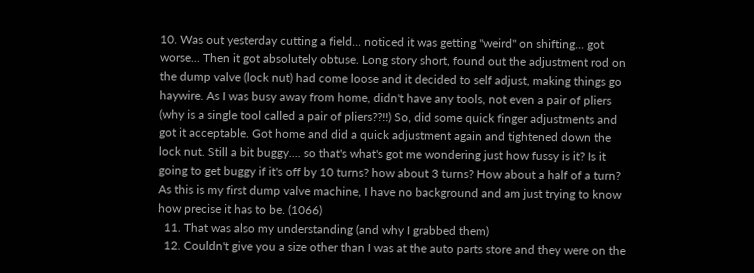10. Was out yesterday cutting a field... noticed it was getting "weird" on shifting... got worse... Then it got absolutely obtuse. Long story short, found out the adjustment rod on the dump valve (lock nut) had come loose and it decided to self adjust, making things go haywire. As I was busy away from home, didn't have any tools, not even a pair of pliers (why is a single tool called a pair of pliers??!!) So, did some quick finger adjustments and got it acceptable. Got home and did a quick adjustment again and tightened down the lock nut. Still a bit buggy.... so that's what's got me wondering just how fussy is it? Is it going to get buggy if it's off by 10 turns? how about 3 turns? How about a half of a turn? As this is my first dump valve machine, I have no background and am just trying to know how precise it has to be. (1066)
  11. That was also my understanding (and why I grabbed them)
  12. Couldn't give you a size other than I was at the auto parts store and they were on the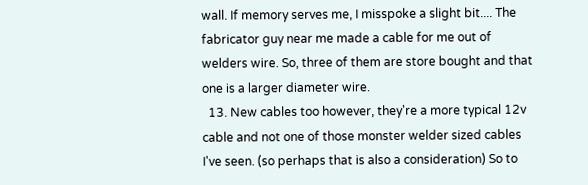wall. If memory serves me, I misspoke a slight bit.... The fabricator guy near me made a cable for me out of welders wire. So, three of them are store bought and that one is a larger diameter wire.
  13. New cables too however, they're a more typical 12v cable and not one of those monster welder sized cables I've seen. (so perhaps that is also a consideration) So to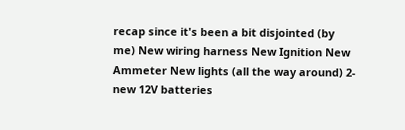recap since it's been a bit disjointed (by me) New wiring harness New Ignition New Ammeter New lights (all the way around) 2-new 12V batteries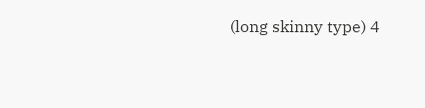(long skinny type) 4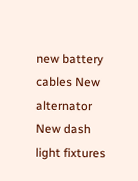new battery cables New alternator New dash light fixtures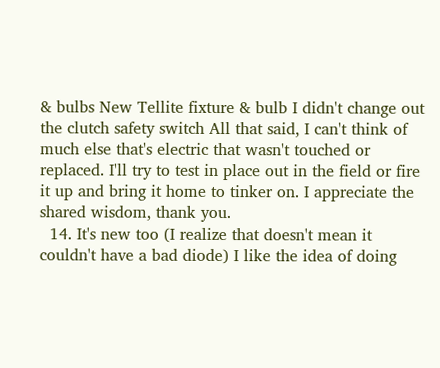& bulbs New Tellite fixture & bulb I didn't change out the clutch safety switch All that said, I can't think of much else that's electric that wasn't touched or replaced. I'll try to test in place out in the field or fire it up and bring it home to tinker on. I appreciate the shared wisdom, thank you.
  14. It's new too (I realize that doesn't mean it couldn't have a bad diode) I like the idea of doing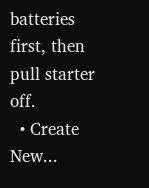batteries first, then pull starter off.
  • Create New...